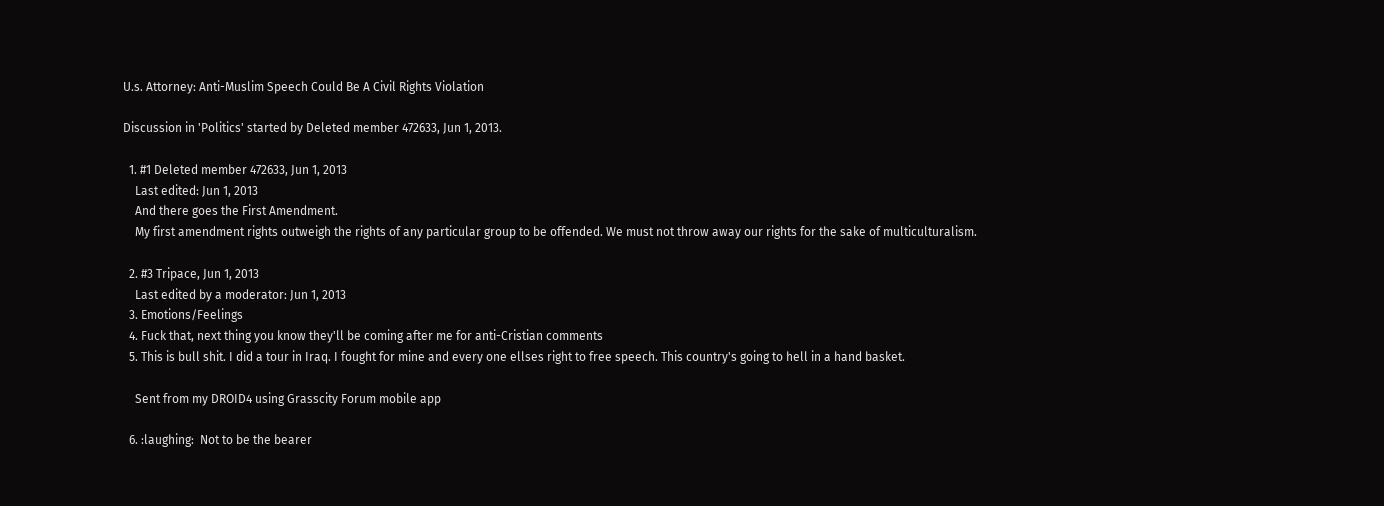U.s. Attorney: Anti-Muslim Speech Could Be A Civil Rights Violation

Discussion in 'Politics' started by Deleted member 472633, Jun 1, 2013.

  1. #1 Deleted member 472633, Jun 1, 2013
    Last edited: Jun 1, 2013
    And there goes the First Amendment.
    My first amendment rights outweigh the rights of any particular group to be offended. We must not throw away our rights for the sake of multiculturalism.

  2. #3 Tripace, Jun 1, 2013
    Last edited by a moderator: Jun 1, 2013
  3. Emotions/Feelings
  4. Fuck that, next thing you know they'll be coming after me for anti-Cristian comments
  5. This is bull shit. I did a tour in Iraq. I fought for mine and every one ellses right to free speech. This country's going to hell in a hand basket.

    Sent from my DROID4 using Grasscity Forum mobile app

  6. :laughing:  Not to be the bearer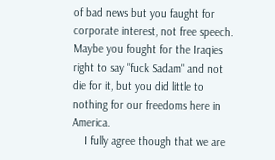of bad news but you faught for corporate interest, not free speech. Maybe you fought for the Iraqies right to say "fuck Sadam" and not die for it, but you did little to nothing for our freedoms here in America.
    I fully agree though that we are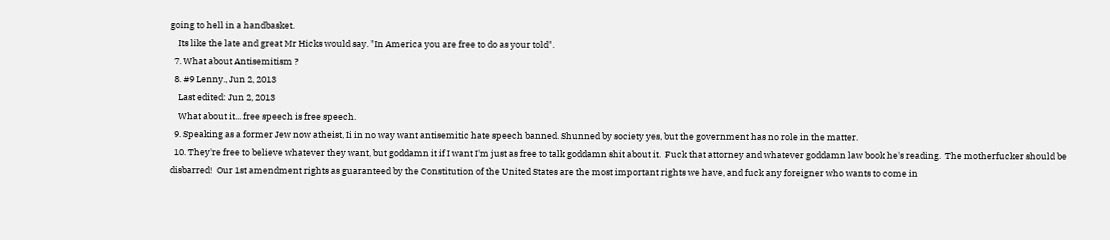going to hell in a handbasket.
    Its like the late and great Mr Hicks would say. "In America you are free to do as your told".
  7. What about Antisemitism ?
  8. #9 Lenny., Jun 2, 2013
    Last edited: Jun 2, 2013
    What about it... free speech is free speech.
  9. Speaking as a former Jew now atheist, Ii in no way want antisemitic hate speech banned. Shunned by society yes, but the government has no role in the matter.
  10. They're free to believe whatever they want, but goddamn it if I want I'm just as free to talk goddamn shit about it.  Fuck that attorney and whatever goddamn law book he's reading.  The motherfucker should be disbarred!  Our 1st amendment rights as guaranteed by the Constitution of the United States are the most important rights we have, and fuck any foreigner who wants to come in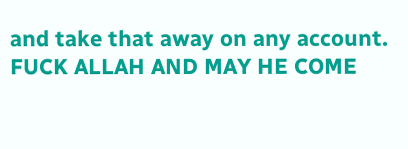and take that away on any account.  FUCK ALLAH AND MAY HE COME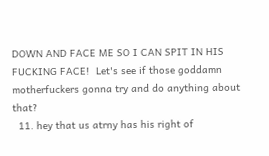DOWN AND FACE ME SO I CAN SPIT IN HIS FUCKING FACE!  Let's see if those goddamn motherfuckers gonna try and do anything about that?
  11. hey that us atrny has his right of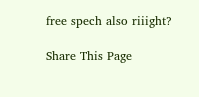free spech also riiight?

Share This Page